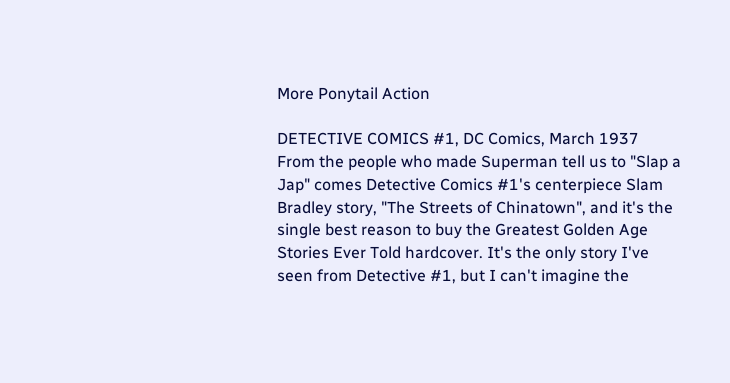More Ponytail Action

DETECTIVE COMICS #1, DC Comics, March 1937
From the people who made Superman tell us to "Slap a Jap" comes Detective Comics #1's centerpiece Slam Bradley story, "The Streets of Chinatown", and it's the single best reason to buy the Greatest Golden Age Stories Ever Told hardcover. It's the only story I've seen from Detective #1, but I can't imagine the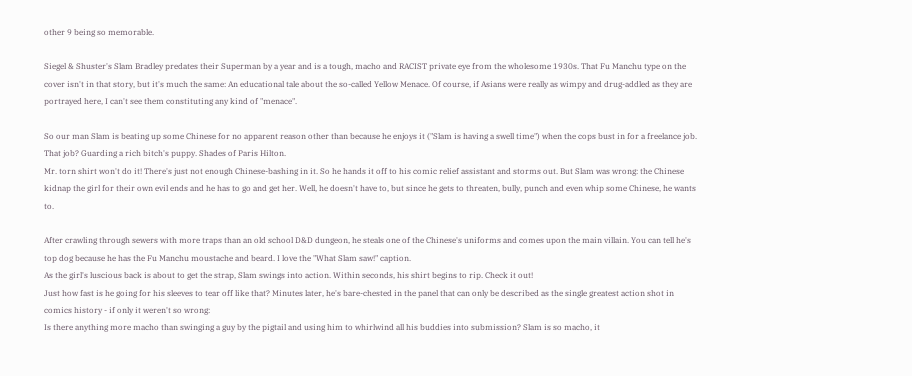other 9 being so memorable.

Siegel & Shuster's Slam Bradley predates their Superman by a year and is a tough, macho and RACIST private eye from the wholesome 1930s. That Fu Manchu type on the cover isn't in that story, but it's much the same: An educational tale about the so-called Yellow Menace. Of course, if Asians were really as wimpy and drug-addled as they are portrayed here, I can't see them constituting any kind of "menace".

So our man Slam is beating up some Chinese for no apparent reason other than because he enjoys it ("Slam is having a swell time") when the cops bust in for a freelance job. That job? Guarding a rich bitch's puppy. Shades of Paris Hilton.
Mr. torn shirt won't do it! There's just not enough Chinese-bashing in it. So he hands it off to his comic relief assistant and storms out. But Slam was wrong: the Chinese kidnap the girl for their own evil ends and he has to go and get her. Well, he doesn't have to, but since he gets to threaten, bully, punch and even whip some Chinese, he wants to.

After crawling through sewers with more traps than an old school D&D dungeon, he steals one of the Chinese's uniforms and comes upon the main villain. You can tell he's top dog because he has the Fu Manchu moustache and beard. I love the "What Slam saw!" caption.
As the girl's luscious back is about to get the strap, Slam swings into action. Within seconds, his shirt begins to rip. Check it out!
Just how fast is he going for his sleeves to tear off like that? Minutes later, he's bare-chested in the panel that can only be described as the single greatest action shot in comics history - if only it weren't so wrong:
Is there anything more macho than swinging a guy by the pigtail and using him to whirlwind all his buddies into submission? Slam is so macho, it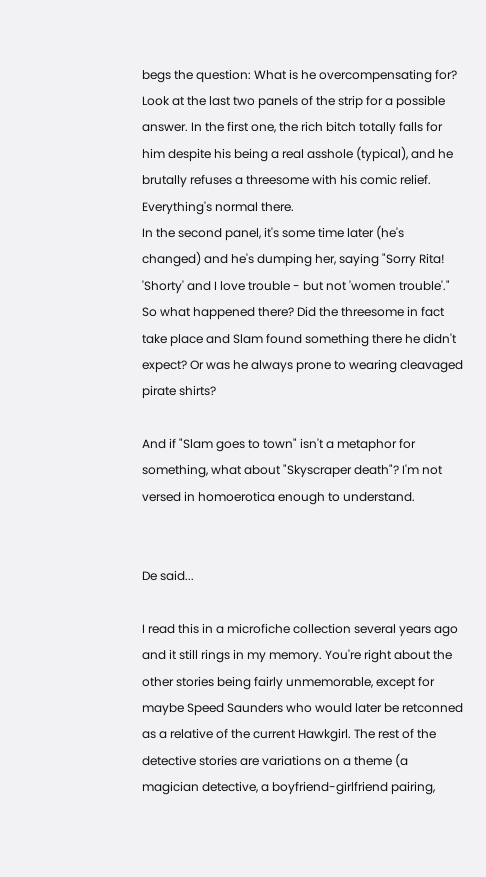begs the question: What is he overcompensating for? Look at the last two panels of the strip for a possible answer. In the first one, the rich bitch totally falls for him despite his being a real asshole (typical), and he brutally refuses a threesome with his comic relief. Everything's normal there.
In the second panel, it's some time later (he's changed) and he's dumping her, saying "Sorry Rita! 'Shorty' and I love trouble - but not 'women trouble'." So what happened there? Did the threesome in fact take place and Slam found something there he didn't expect? Or was he always prone to wearing cleavaged pirate shirts?

And if "Slam goes to town" isn't a metaphor for something, what about "Skyscraper death"? I'm not versed in homoerotica enough to understand.


De said...

I read this in a microfiche collection several years ago and it still rings in my memory. You're right about the other stories being fairly unmemorable, except for maybe Speed Saunders who would later be retconned as a relative of the current Hawkgirl. The rest of the detective stories are variations on a theme (a magician detective, a boyfriend-girlfriend pairing,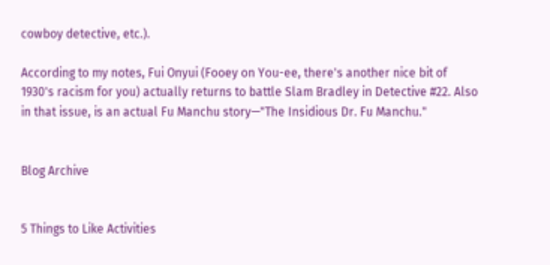cowboy detective, etc.).

According to my notes, Fui Onyui (Fooey on You-ee, there's another nice bit of 1930's racism for you) actually returns to battle Slam Bradley in Detective #22. Also in that issue, is an actual Fu Manchu story—"The Insidious Dr. Fu Manchu."


Blog Archive


5 Things to Like Activities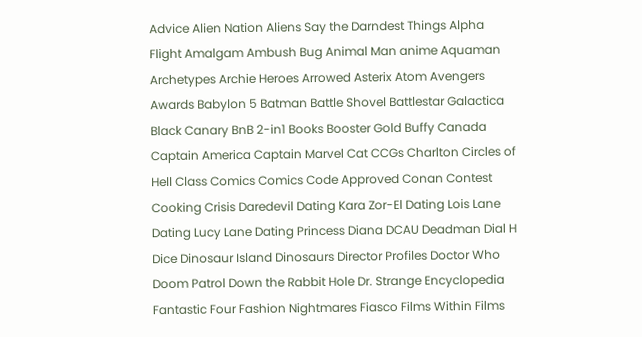Advice Alien Nation Aliens Say the Darndest Things Alpha Flight Amalgam Ambush Bug Animal Man anime Aquaman Archetypes Archie Heroes Arrowed Asterix Atom Avengers Awards Babylon 5 Batman Battle Shovel Battlestar Galactica Black Canary BnB 2-in1 Books Booster Gold Buffy Canada Captain America Captain Marvel Cat CCGs Charlton Circles of Hell Class Comics Comics Code Approved Conan Contest Cooking Crisis Daredevil Dating Kara Zor-El Dating Lois Lane Dating Lucy Lane Dating Princess Diana DCAU Deadman Dial H Dice Dinosaur Island Dinosaurs Director Profiles Doctor Who Doom Patrol Down the Rabbit Hole Dr. Strange Encyclopedia Fantastic Four Fashion Nightmares Fiasco Films Within Films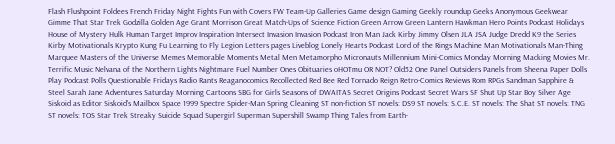Flash Flushpoint Foldees French Friday Night Fights Fun with Covers FW Team-Up Galleries Game design Gaming Geekly roundup Geeks Anonymous Geekwear Gimme That Star Trek Godzilla Golden Age Grant Morrison Great Match-Ups of Science Fiction Green Arrow Green Lantern Hawkman Hero Points Podcast Holidays House of Mystery Hulk Human Target Improv Inspiration Intersect Invasion Invasion Podcast Iron Man Jack Kirby Jimmy Olsen JLA JSA Judge Dredd K9 the Series Kirby Motivationals Krypto Kung Fu Learning to Fly Legion Letters pages Liveblog Lonely Hearts Podcast Lord of the Rings Machine Man Motivationals Man-Thing Marquee Masters of the Universe Memes Memorable Moments Metal Men Metamorpho Micronauts Millennium Mini-Comics Monday Morning Macking Movies Mr. Terrific Music Nelvana of the Northern Lights Nightmare Fuel Number Ones Obituaries oHOTmu OR NOT? Old52 One Panel Outsiders Panels from Sheena Paper Dolls Play Podcast Polls Questionable Fridays Radio Rants Reaganocomics Recollected Red Bee Red Tornado Reign Retro-Comics Reviews Rom RPGs Sandman Sapphire & Steel Sarah Jane Adventures Saturday Morning Cartoons SBG for Girls Seasons of DWAITAS Secret Origins Podcast Secret Wars SF Shut Up Star Boy Silver Age Siskoid as Editor Siskoid's Mailbox Space 1999 Spectre Spider-Man Spring Cleaning ST non-fiction ST novels: DS9 ST novels: S.C.E. ST novels: The Shat ST novels: TNG ST novels: TOS Star Trek Streaky Suicide Squad Supergirl Superman Supershill Swamp Thing Tales from Earth-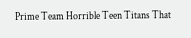Prime Team Horrible Teen Titans That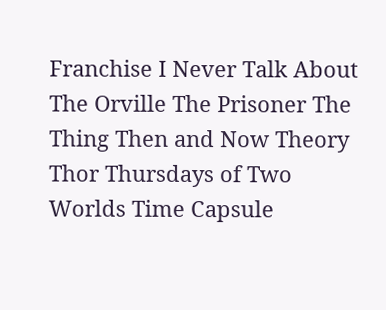Franchise I Never Talk About The Orville The Prisoner The Thing Then and Now Theory Thor Thursdays of Two Worlds Time Capsule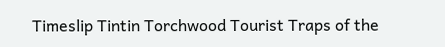Timeslip Tintin Torchwood Tourist Traps of the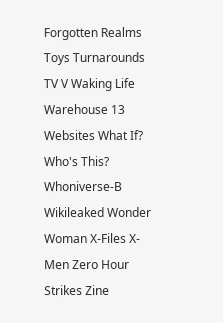Forgotten Realms Toys Turnarounds TV V Waking Life Warehouse 13 Websites What If? Who's This? Whoniverse-B Wikileaked Wonder Woman X-Files X-Men Zero Hour Strikes Zine